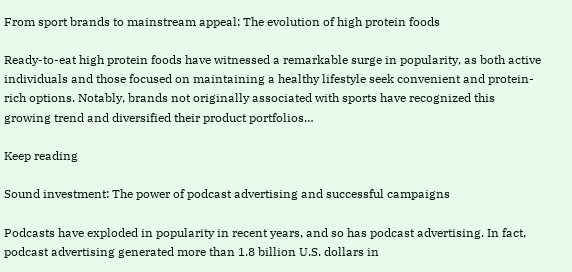From sport brands to mainstream appeal: The evolution of high protein foods

Ready-to-eat high protein foods have witnessed a remarkable surge in popularity, as both active individuals and those focused on maintaining a healthy lifestyle seek convenient and protein-rich options. Notably, brands not originally associated with sports have recognized this growing trend and diversified their product portfolios…

Keep reading

Sound investment: The power of podcast advertising and successful campaigns

Podcasts have exploded in popularity in recent years, and so has podcast advertising. In fact, podcast advertising generated more than 1.8 billion U.S. dollars in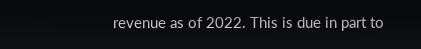revenue as of 2022. This is due in part to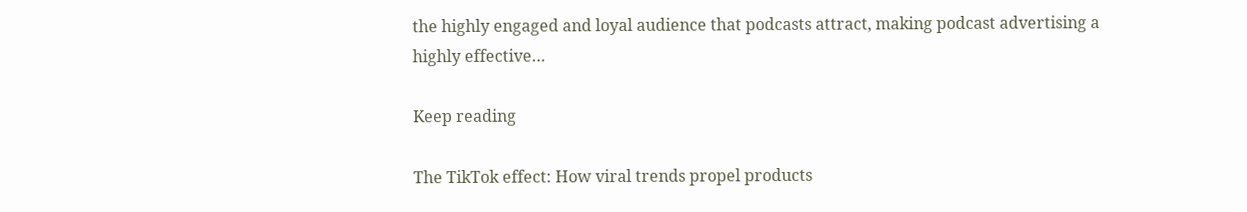the highly engaged and loyal audience that podcasts attract, making podcast advertising a highly effective…

Keep reading

The TikTok effect: How viral trends propel products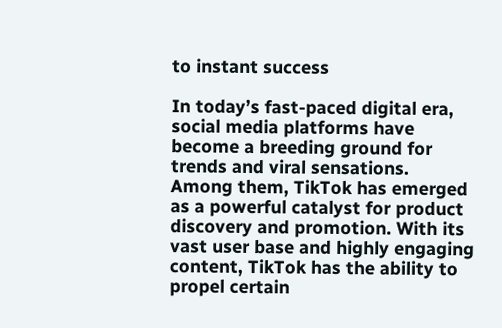to instant success

In today’s fast-paced digital era, social media platforms have become a breeding ground for trends and viral sensations. Among them, TikTok has emerged as a powerful catalyst for product discovery and promotion. With its vast user base and highly engaging content, TikTok has the ability to propel certain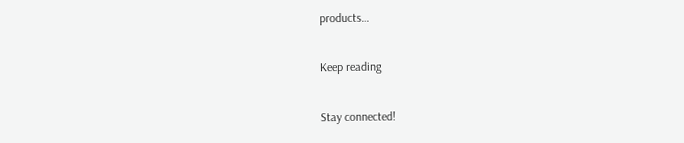products…

Keep reading

Stay connected!